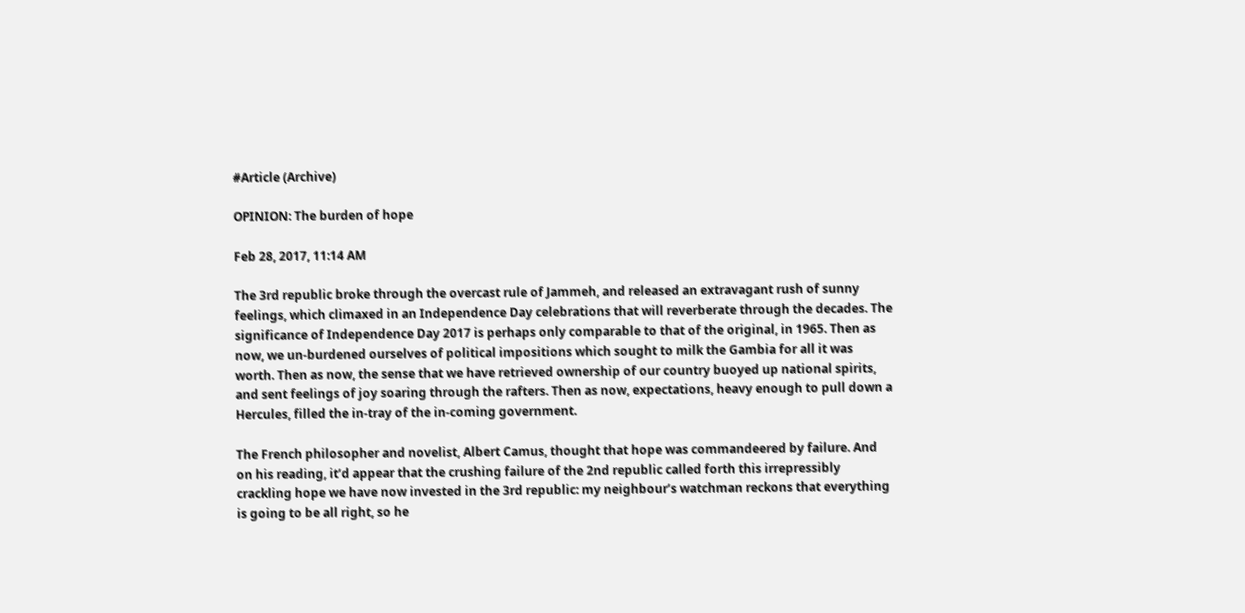#Article (Archive)

OPINION: The burden of hope

Feb 28, 2017, 11:14 AM

The 3rd republic broke through the overcast rule of Jammeh, and released an extravagant rush of sunny feelings, which climaxed in an Independence Day celebrations that will reverberate through the decades. The significance of Independence Day 2017 is perhaps only comparable to that of the original, in 1965. Then as now, we un-burdened ourselves of political impositions which sought to milk the Gambia for all it was worth. Then as now, the sense that we have retrieved ownership of our country buoyed up national spirits, and sent feelings of joy soaring through the rafters. Then as now, expectations, heavy enough to pull down a Hercules, filled the in-tray of the in-coming government.

The French philosopher and novelist, Albert Camus, thought that hope was commandeered by failure. And on his reading, it’d appear that the crushing failure of the 2nd republic called forth this irrepressibly crackling hope we have now invested in the 3rd republic: my neighbour’s watchman reckons that everything is going to be all right, so he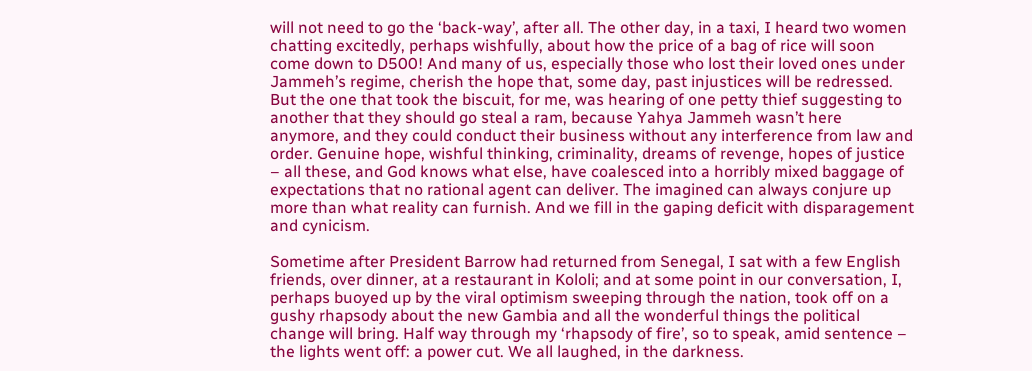will not need to go the ‘back-way’, after all. The other day, in a taxi, I heard two women chatting excitedly, perhaps wishfully, about how the price of a bag of rice will soon come down to D500! And many of us, especially those who lost their loved ones under Jammeh’s regime, cherish the hope that, some day, past injustices will be redressed. But the one that took the biscuit, for me, was hearing of one petty thief suggesting to another that they should go steal a ram, because Yahya Jammeh wasn’t here anymore, and they could conduct their business without any interference from law and order. Genuine hope, wishful thinking, criminality, dreams of revenge, hopes of justice – all these, and God knows what else, have coalesced into a horribly mixed baggage of expectations that no rational agent can deliver. The imagined can always conjure up more than what reality can furnish. And we fill in the gaping deficit with disparagement and cynicism.

Sometime after President Barrow had returned from Senegal, I sat with a few English friends, over dinner, at a restaurant in Kololi; and at some point in our conversation, I, perhaps buoyed up by the viral optimism sweeping through the nation, took off on a gushy rhapsody about the new Gambia and all the wonderful things the political change will bring. Half way through my ‘rhapsody of fire’, so to speak, amid sentence – the lights went off: a power cut. We all laughed, in the darkness.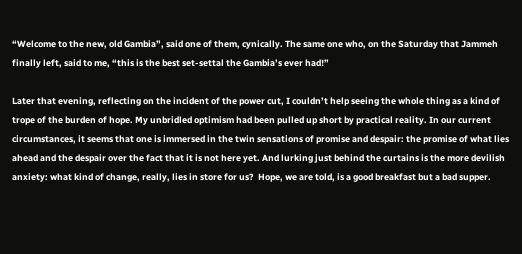“Welcome to the new, old Gambia”, said one of them, cynically. The same one who, on the Saturday that Jammeh finally left, said to me, “this is the best set-settal the Gambia’s ever had!”

Later that evening, reflecting on the incident of the power cut, I couldn’t help seeing the whole thing as a kind of trope of the burden of hope. My unbridled optimism had been pulled up short by practical reality. In our current circumstances, it seems that one is immersed in the twin sensations of promise and despair: the promise of what lies ahead and the despair over the fact that it is not here yet. And lurking just behind the curtains is the more devilish anxiety: what kind of change, really, lies in store for us?  Hope, we are told, is a good breakfast but a bad supper.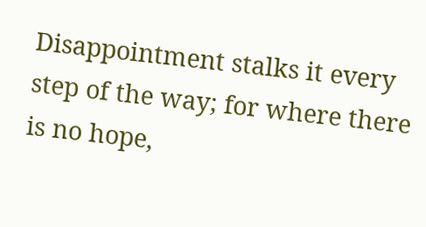Disappointment stalks it every step of the way; for where there is no hope,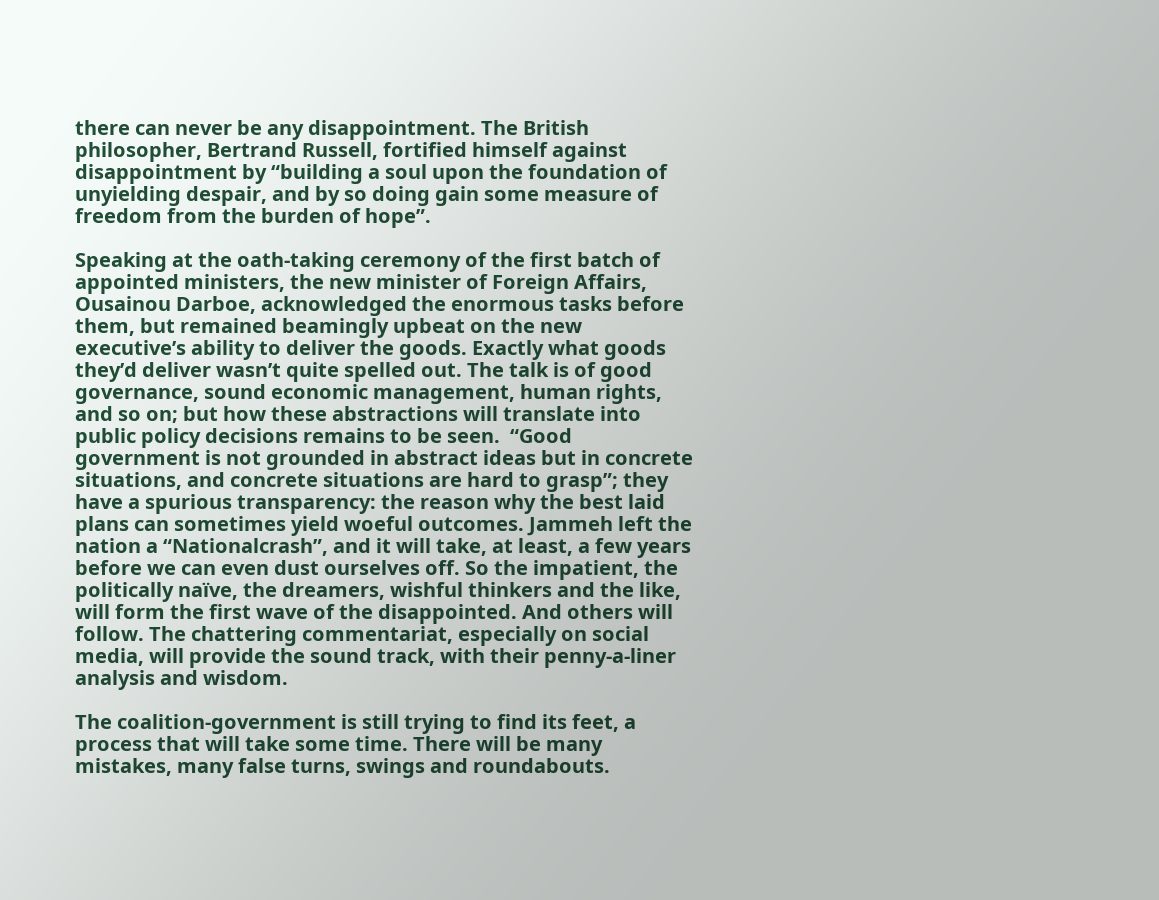there can never be any disappointment. The British philosopher, Bertrand Russell, fortified himself against disappointment by “building a soul upon the foundation of unyielding despair, and by so doing gain some measure of freedom from the burden of hope”.

Speaking at the oath-taking ceremony of the first batch of appointed ministers, the new minister of Foreign Affairs, Ousainou Darboe, acknowledged the enormous tasks before them, but remained beamingly upbeat on the new executive’s ability to deliver the goods. Exactly what goods they’d deliver wasn’t quite spelled out. The talk is of good governance, sound economic management, human rights, and so on; but how these abstractions will translate into public policy decisions remains to be seen.  “Good government is not grounded in abstract ideas but in concrete situations, and concrete situations are hard to grasp”; they have a spurious transparency: the reason why the best laid plans can sometimes yield woeful outcomes. Jammeh left the nation a “Nationalcrash”, and it will take, at least, a few years before we can even dust ourselves off. So the impatient, the politically naïve, the dreamers, wishful thinkers and the like, will form the first wave of the disappointed. And others will follow. The chattering commentariat, especially on social media, will provide the sound track, with their penny-a-liner analysis and wisdom.

The coalition-government is still trying to find its feet, a process that will take some time. There will be many mistakes, many false turns, swings and roundabouts.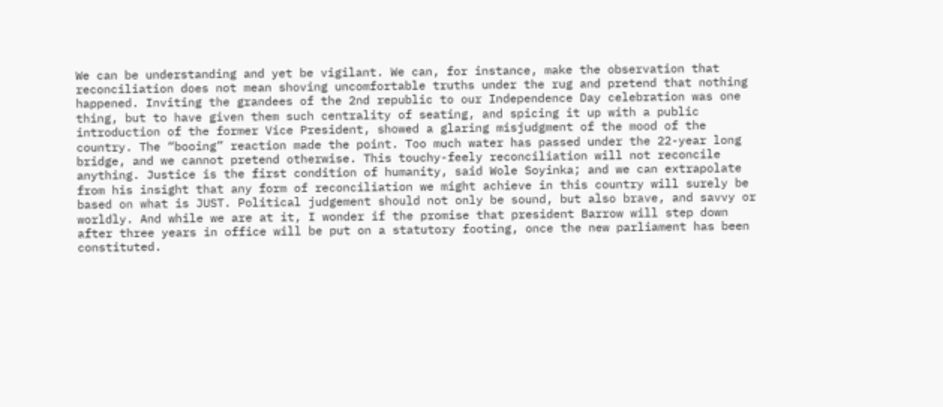We can be understanding and yet be vigilant. We can, for instance, make the observation that reconciliation does not mean shoving uncomfortable truths under the rug and pretend that nothing happened. Inviting the grandees of the 2nd republic to our Independence Day celebration was one thing, but to have given them such centrality of seating, and spicing it up with a public introduction of the former Vice President, showed a glaring misjudgment of the mood of the country. The “booing” reaction made the point. Too much water has passed under the 22-year long bridge, and we cannot pretend otherwise. This touchy-feely reconciliation will not reconcile anything. Justice is the first condition of humanity, said Wole Soyinka; and we can extrapolate from his insight that any form of reconciliation we might achieve in this country will surely be based on what is JUST. Political judgement should not only be sound, but also brave, and savvy or worldly. And while we are at it, I wonder if the promise that president Barrow will step down after three years in office will be put on a statutory footing, once the new parliament has been constituted.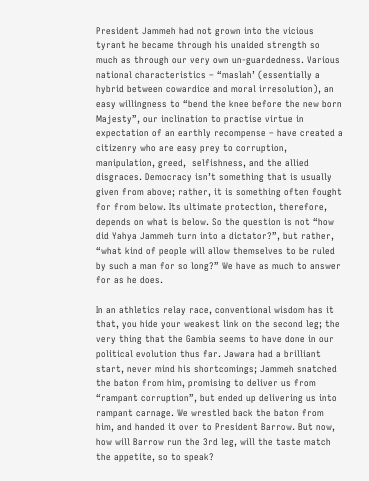President Jammeh had not grown into the vicious tyrant he became through his unaided strength so much as through our very own un-guardedness. Various national characteristics – “maslah’ (essentially a hybrid between cowardice and moral irresolution), an easy willingness to “bend the knee before the new born Majesty”, our inclination to practise virtue in expectation of an earthly recompense – have created a citizenry who are easy prey to corruption, manipulation, greed,  selfishness, and the allied disgraces. Democracy isn’t something that is usually given from above; rather, it is something often fought for from below. Its ultimate protection, therefore, depends on what is below. So the question is not “how did Yahya Jammeh turn into a dictator?”, but rather, “what kind of people will allow themselves to be ruled by such a man for so long?” We have as much to answer for as he does.

In an athletics relay race, conventional wisdom has it that, you hide your weakest link on the second leg; the very thing that the Gambia seems to have done in our political evolution thus far. Jawara had a brilliant start, never mind his shortcomings; Jammeh snatched the baton from him, promising to deliver us from “rampant corruption”, but ended up delivering us into rampant carnage. We wrestled back the baton from him, and handed it over to President Barrow. But now, how will Barrow run the 3rd leg, will the taste match the appetite, so to speak?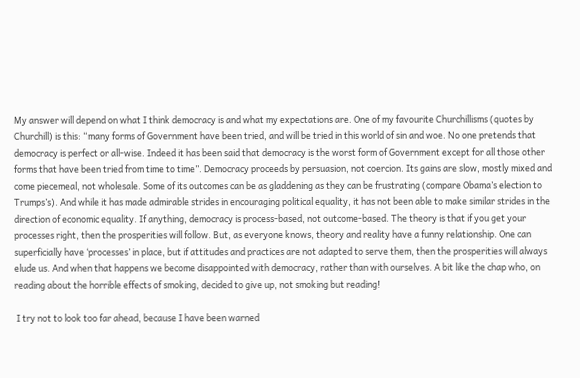My answer will depend on what I think democracy is and what my expectations are. One of my favourite Churchillisms (quotes by Churchill) is this: “many forms of Government have been tried, and will be tried in this world of sin and woe. No one pretends that democracy is perfect or all-wise. Indeed it has been said that democracy is the worst form of Government except for all those other forms that have been tried from time to time”. Democracy proceeds by persuasion, not coercion. Its gains are slow, mostly mixed and come piecemeal, not wholesale. Some of its outcomes can be as gladdening as they can be frustrating (compare Obama’s election to Trumps’s). And while it has made admirable strides in encouraging political equality, it has not been able to make similar strides in the direction of economic equality. If anything, democracy is process-based, not outcome-based. The theory is that if you get your processes right, then the prosperities will follow. But, as everyone knows, theory and reality have a funny relationship. One can superficially have ‘processes’ in place, but if attitudes and practices are not adapted to serve them, then the prosperities will always elude us. And when that happens we become disappointed with democracy, rather than with ourselves. A bit like the chap who, on reading about the horrible effects of smoking, decided to give up, not smoking but reading!

 I try not to look too far ahead, because I have been warned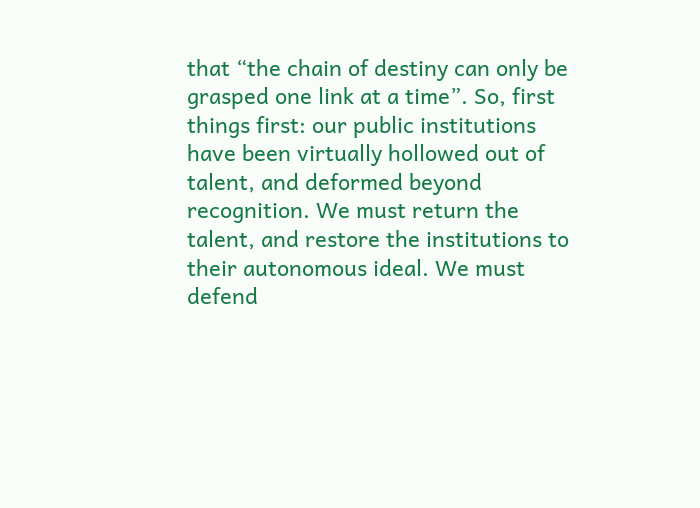that “the chain of destiny can only be grasped one link at a time”. So, first things first: our public institutions have been virtually hollowed out of talent, and deformed beyond recognition. We must return the talent, and restore the institutions to their autonomous ideal. We must defend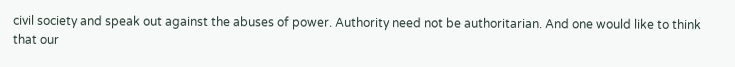civil society and speak out against the abuses of power. Authority need not be authoritarian. And one would like to think that our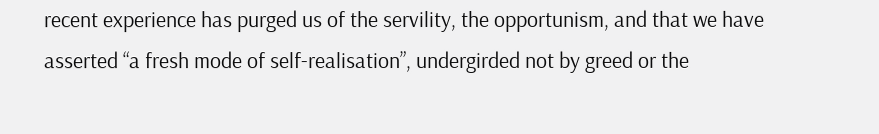recent experience has purged us of the servility, the opportunism, and that we have asserted “a fresh mode of self-realisation”, undergirded not by greed or the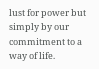lust for power but simply by our commitment to a way of life.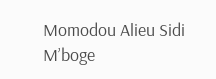Momodou Alieu Sidi M’boge